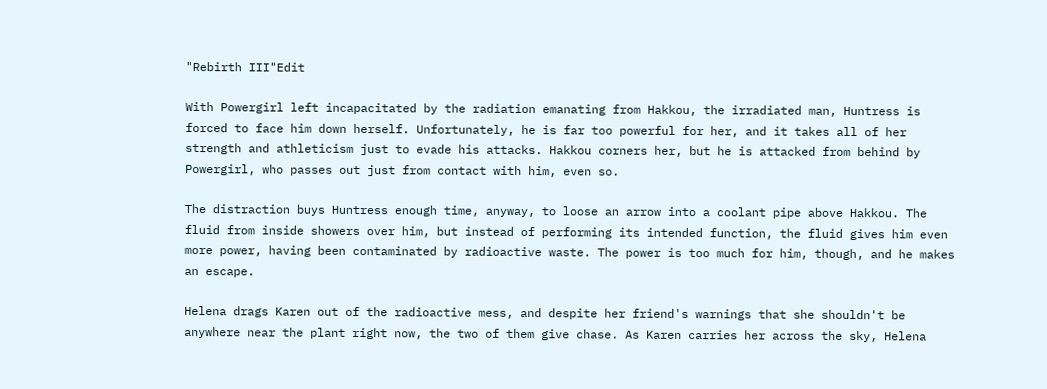"Rebirth III"Edit

With Powergirl left incapacitated by the radiation emanating from Hakkou, the irradiated man, Huntress is forced to face him down herself. Unfortunately, he is far too powerful for her, and it takes all of her strength and athleticism just to evade his attacks. Hakkou corners her, but he is attacked from behind by Powergirl, who passes out just from contact with him, even so.

The distraction buys Huntress enough time, anyway, to loose an arrow into a coolant pipe above Hakkou. The fluid from inside showers over him, but instead of performing its intended function, the fluid gives him even more power, having been contaminated by radioactive waste. The power is too much for him, though, and he makes an escape.

Helena drags Karen out of the radioactive mess, and despite her friend's warnings that she shouldn't be anywhere near the plant right now, the two of them give chase. As Karen carries her across the sky, Helena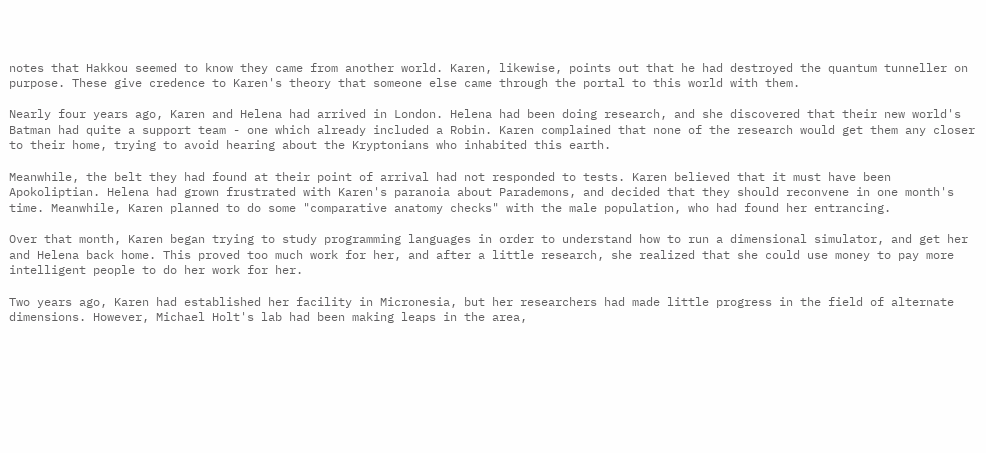notes that Hakkou seemed to know they came from another world. Karen, likewise, points out that he had destroyed the quantum tunneller on purpose. These give credence to Karen's theory that someone else came through the portal to this world with them.

Nearly four years ago, Karen and Helena had arrived in London. Helena had been doing research, and she discovered that their new world's Batman had quite a support team - one which already included a Robin. Karen complained that none of the research would get them any closer to their home, trying to avoid hearing about the Kryptonians who inhabited this earth.

Meanwhile, the belt they had found at their point of arrival had not responded to tests. Karen believed that it must have been Apokoliptian. Helena had grown frustrated with Karen's paranoia about Parademons, and decided that they should reconvene in one month's time. Meanwhile, Karen planned to do some "comparative anatomy checks" with the male population, who had found her entrancing.

Over that month, Karen began trying to study programming languages in order to understand how to run a dimensional simulator, and get her and Helena back home. This proved too much work for her, and after a little research, she realized that she could use money to pay more intelligent people to do her work for her.

Two years ago, Karen had established her facility in Micronesia, but her researchers had made little progress in the field of alternate dimensions. However, Michael Holt's lab had been making leaps in the area,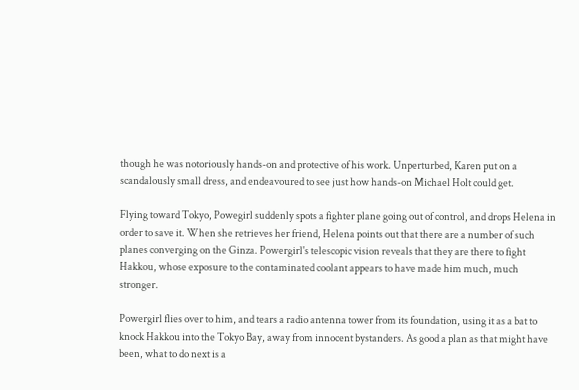though he was notoriously hands-on and protective of his work. Unperturbed, Karen put on a scandalously small dress, and endeavoured to see just how hands-on Michael Holt could get.

Flying toward Tokyo, Powegirl suddenly spots a fighter plane going out of control, and drops Helena in order to save it. When she retrieves her friend, Helena points out that there are a number of such planes converging on the Ginza. Powergirl's telescopic vision reveals that they are there to fight Hakkou, whose exposure to the contaminated coolant appears to have made him much, much stronger.

Powergirl flies over to him, and tears a radio antenna tower from its foundation, using it as a bat to knock Hakkou into the Tokyo Bay, away from innocent bystanders. As good a plan as that might have been, what to do next is a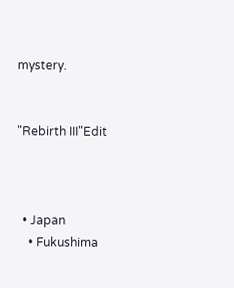mystery.


"Rebirth III"Edit



  • Japan
    • Fukushima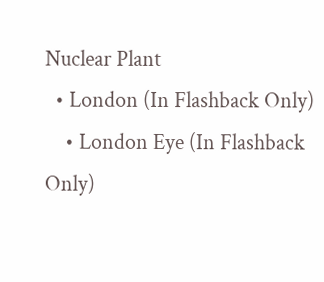Nuclear Plant
  • London (In Flashback Only)
    • London Eye (In Flashback Only)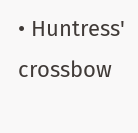• Huntress' crossbow